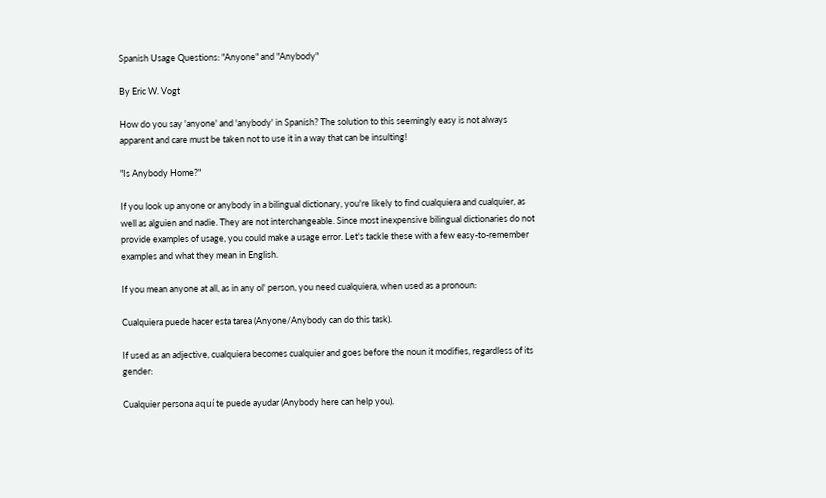Spanish Usage Questions: "Anyone" and "Anybody"

By Eric W. Vogt

How do you say 'anyone' and 'anybody' in Spanish? The solution to this seemingly easy is not always apparent and care must be taken not to use it in a way that can be insulting!

"Is Anybody Home?"

If you look up anyone or anybody in a bilingual dictionary, you're likely to find cualquiera and cualquier, as well as alguien and nadie. They are not interchangeable. Since most inexpensive bilingual dictionaries do not provide examples of usage, you could make a usage error. Let's tackle these with a few easy-to-remember examples and what they mean in English.

If you mean anyone at all, as in any ol' person, you need cualquiera, when used as a pronoun:

Cualquiera puede hacer esta tarea (Anyone/Anybody can do this task).

If used as an adjective, cualquiera becomes cualquier and goes before the noun it modifies, regardless of its gender:

Cualquier persona aquí te puede ayudar (Anybody here can help you).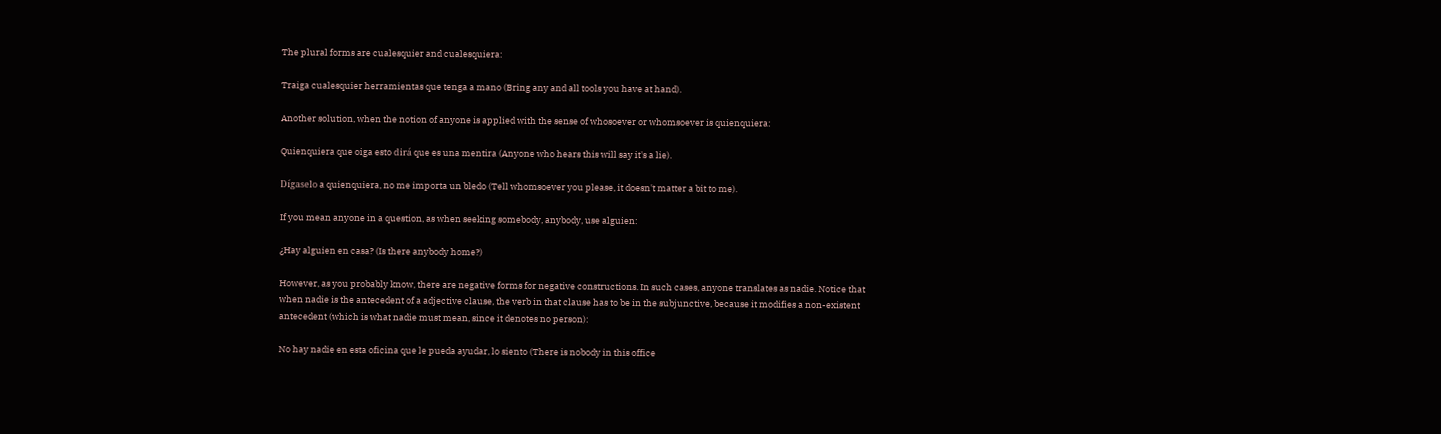The plural forms are cualesquier and cualesquiera:

Traiga cualesquier herramientas que tenga a mano (Bring any and all tools you have at hand).

Another solution, when the notion of anyone is applied with the sense of whosoever or whomsoever is quienquiera:

Quienquiera que oiga esto dirá que es una mentira (Anyone who hears this will say it's a lie).

Dígaselo a quienquiera, no me importa un bledo (Tell whomsoever you please, it doesn't matter a bit to me).

If you mean anyone in a question, as when seeking somebody, anybody, use alguien:

¿Hay alguien en casa? (Is there anybody home?)

However, as you probably know, there are negative forms for negative constructions. In such cases, anyone translates as nadie. Notice that when nadie is the antecedent of a adjective clause, the verb in that clause has to be in the subjunctive, because it modifies a non-existent antecedent (which is what nadie must mean, since it denotes no person):

No hay nadie en esta oficina que le pueda ayudar, lo siento (There is nobody in this office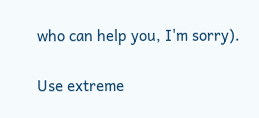who can help you, I'm sorry).

Use extreme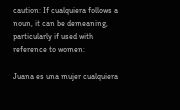caution: If cualquiera follows a noun, it can be demeaning, particularly if used with reference to women:

Juana es una mujer cualquiera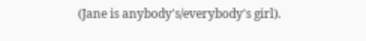(Jane is anybody's/everybody's girl).